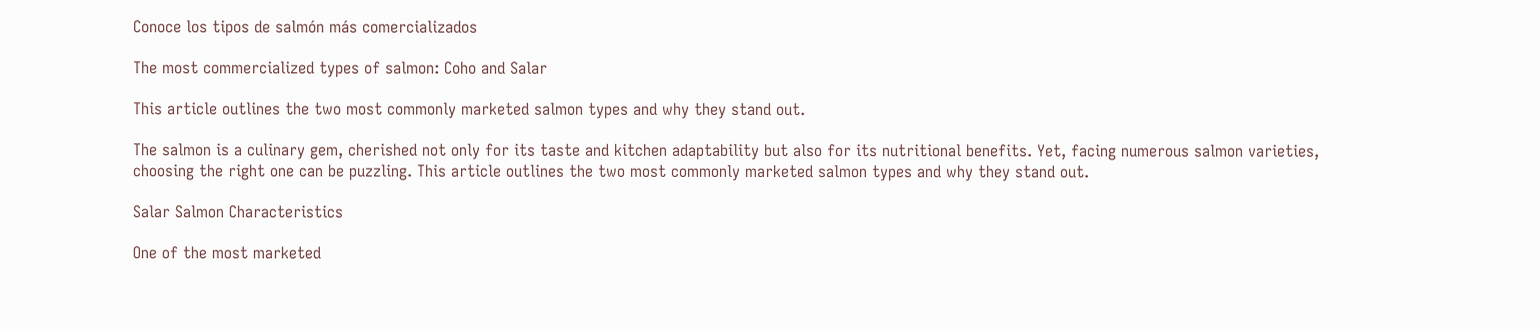Conoce los tipos de salmón más comercializados

The most commercialized types of salmon: Coho and Salar

This article outlines the two most commonly marketed salmon types and why they stand out.

The salmon is a culinary gem, cherished not only for its taste and kitchen adaptability but also for its nutritional benefits. Yet, facing numerous salmon varieties, choosing the right one can be puzzling. This article outlines the two most commonly marketed salmon types and why they stand out.

Salar Salmon Characteristics

One of the most marketed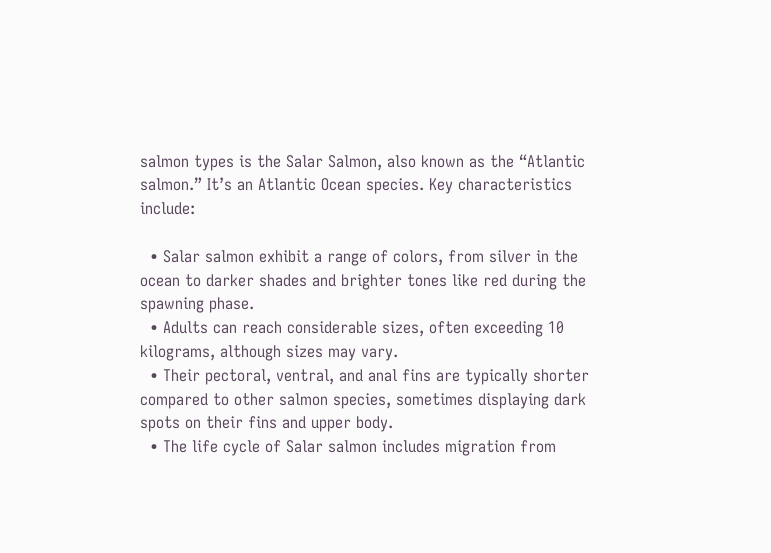salmon types is the Salar Salmon, also known as the “Atlantic salmon.” It’s an Atlantic Ocean species. Key characteristics include:

  • Salar salmon exhibit a range of colors, from silver in the ocean to darker shades and brighter tones like red during the spawning phase.
  • Adults can reach considerable sizes, often exceeding 10 kilograms, although sizes may vary.
  • Their pectoral, ventral, and anal fins are typically shorter compared to other salmon species, sometimes displaying dark spots on their fins and upper body.
  • The life cycle of Salar salmon includes migration from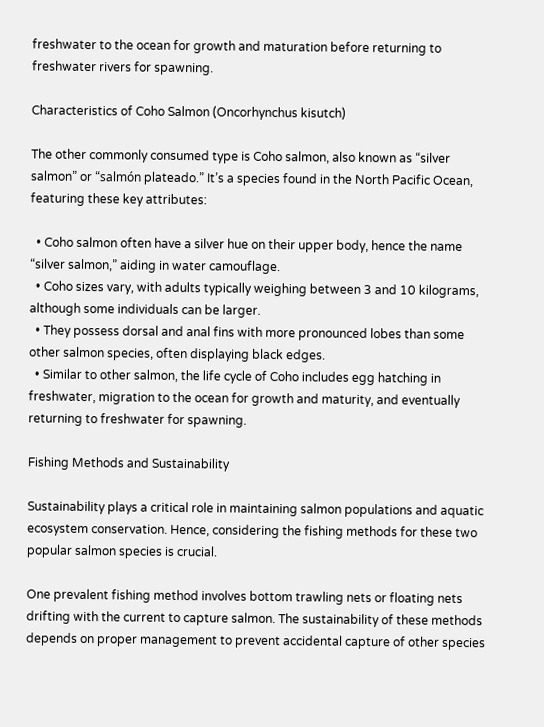freshwater to the ocean for growth and maturation before returning to freshwater rivers for spawning.

Characteristics of Coho Salmon (Oncorhynchus kisutch)

The other commonly consumed type is Coho salmon, also known as “silver salmon” or “salmón plateado.” It’s a species found in the North Pacific Ocean, featuring these key attributes:

  • Coho salmon often have a silver hue on their upper body, hence the name “silver salmon,” aiding in water camouflage.
  • Coho sizes vary, with adults typically weighing between 3 and 10 kilograms, although some individuals can be larger.
  • They possess dorsal and anal fins with more pronounced lobes than some other salmon species, often displaying black edges.
  • Similar to other salmon, the life cycle of Coho includes egg hatching in freshwater, migration to the ocean for growth and maturity, and eventually returning to freshwater for spawning.

Fishing Methods and Sustainability

Sustainability plays a critical role in maintaining salmon populations and aquatic ecosystem conservation. Hence, considering the fishing methods for these two popular salmon species is crucial.

One prevalent fishing method involves bottom trawling nets or floating nets drifting with the current to capture salmon. The sustainability of these methods depends on proper management to prevent accidental capture of other species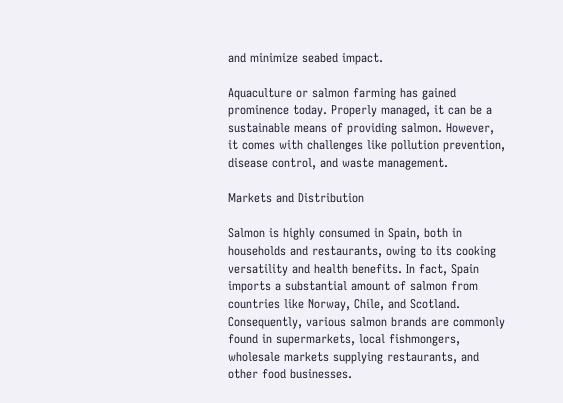and minimize seabed impact.

Aquaculture or salmon farming has gained prominence today. Properly managed, it can be a sustainable means of providing salmon. However, it comes with challenges like pollution prevention, disease control, and waste management.

Markets and Distribution

Salmon is highly consumed in Spain, both in households and restaurants, owing to its cooking versatility and health benefits. In fact, Spain imports a substantial amount of salmon from countries like Norway, Chile, and Scotland. Consequently, various salmon brands are commonly found in supermarkets, local fishmongers, wholesale markets supplying restaurants, and other food businesses.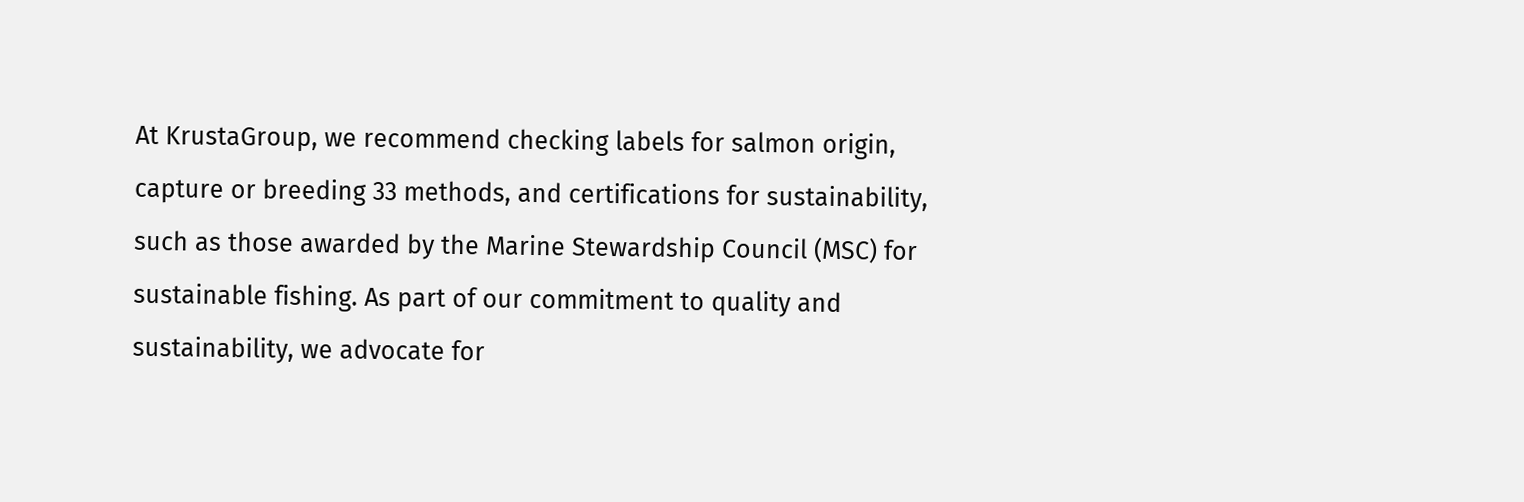At KrustaGroup, we recommend checking labels for salmon origin, capture or breeding 33 methods, and certifications for sustainability, such as those awarded by the Marine Stewardship Council (MSC) for sustainable fishing. As part of our commitment to quality and sustainability, we advocate for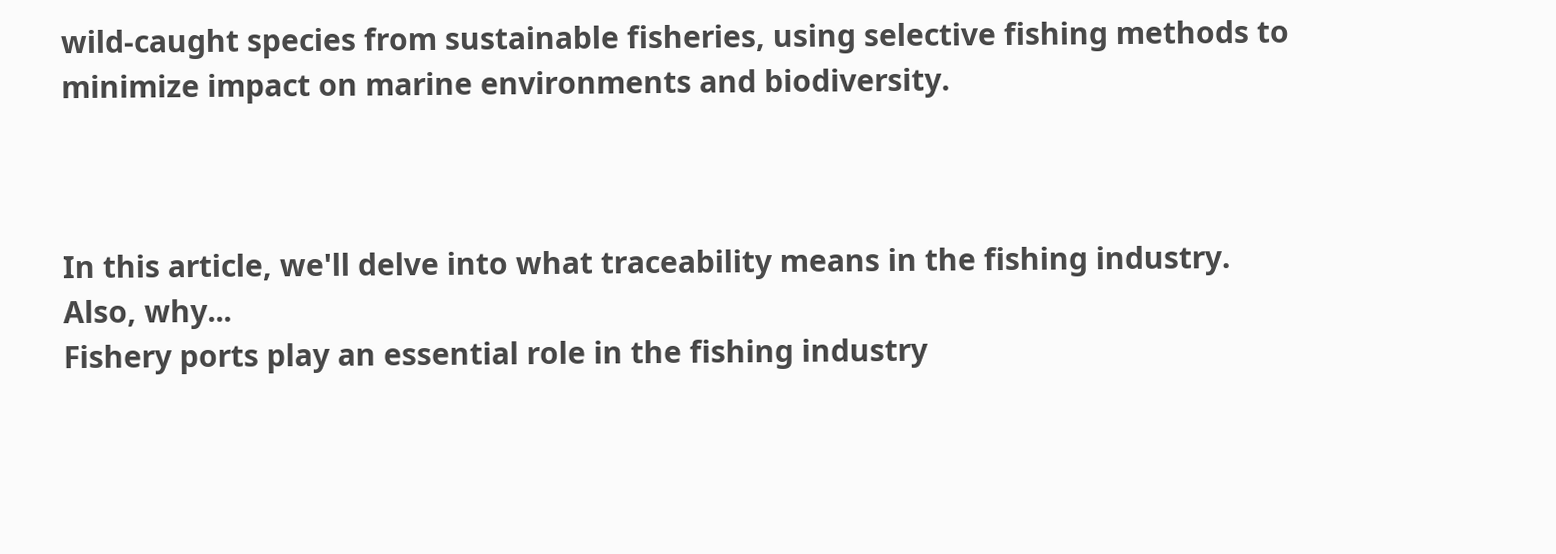wild-caught species from sustainable fisheries, using selective fishing methods to minimize impact on marine environments and biodiversity.



In this article, we'll delve into what traceability means in the fishing industry. Also, why...
Fishery ports play an essential role in the fishing industry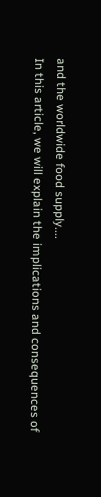and the worldwide food supply....
In this article, we will explain the implications and consequences of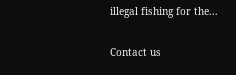illegal fishing for the...

Contact us